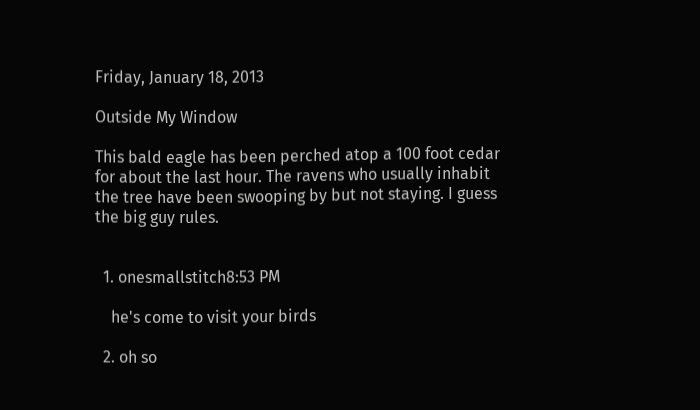Friday, January 18, 2013

Outside My Window

This bald eagle has been perched atop a 100 foot cedar for about the last hour. The ravens who usually inhabit the tree have been swooping by but not staying. I guess the big guy rules.


  1. onesmallstitch8:53 PM

    he's come to visit your birds

  2. oh so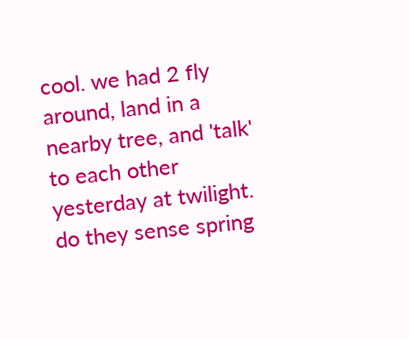cool. we had 2 fly around, land in a nearby tree, and 'talk' to each other yesterday at twilight. do they sense spring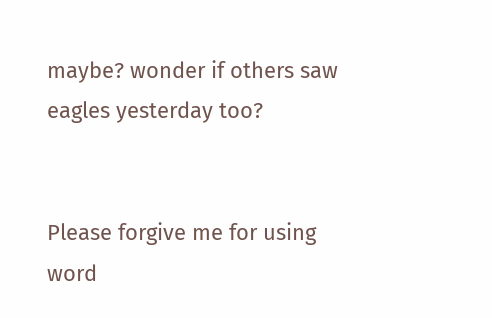maybe? wonder if others saw eagles yesterday too?


Please forgive me for using word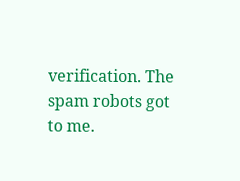verification. The spam robots got to me.